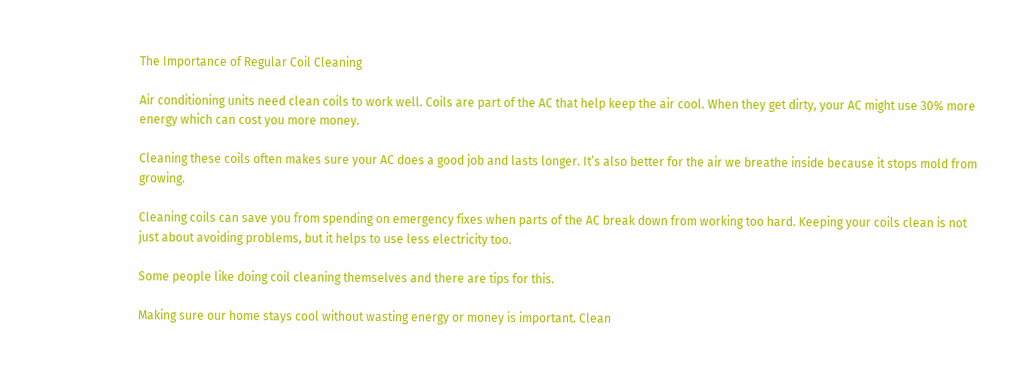The Importance of Regular Coil Cleaning

Air conditioning units need clean coils to work well. Coils are part of the AC that help keep the air cool. When they get dirty, your AC might use 30% more energy which can cost you more money.

Cleaning these coils often makes sure your AC does a good job and lasts longer. It’s also better for the air we breathe inside because it stops mold from growing.

Cleaning coils can save you from spending on emergency fixes when parts of the AC break down from working too hard. Keeping your coils clean is not just about avoiding problems, but it helps to use less electricity too.

Some people like doing coil cleaning themselves and there are tips for this.

Making sure our home stays cool without wasting energy or money is important. Clean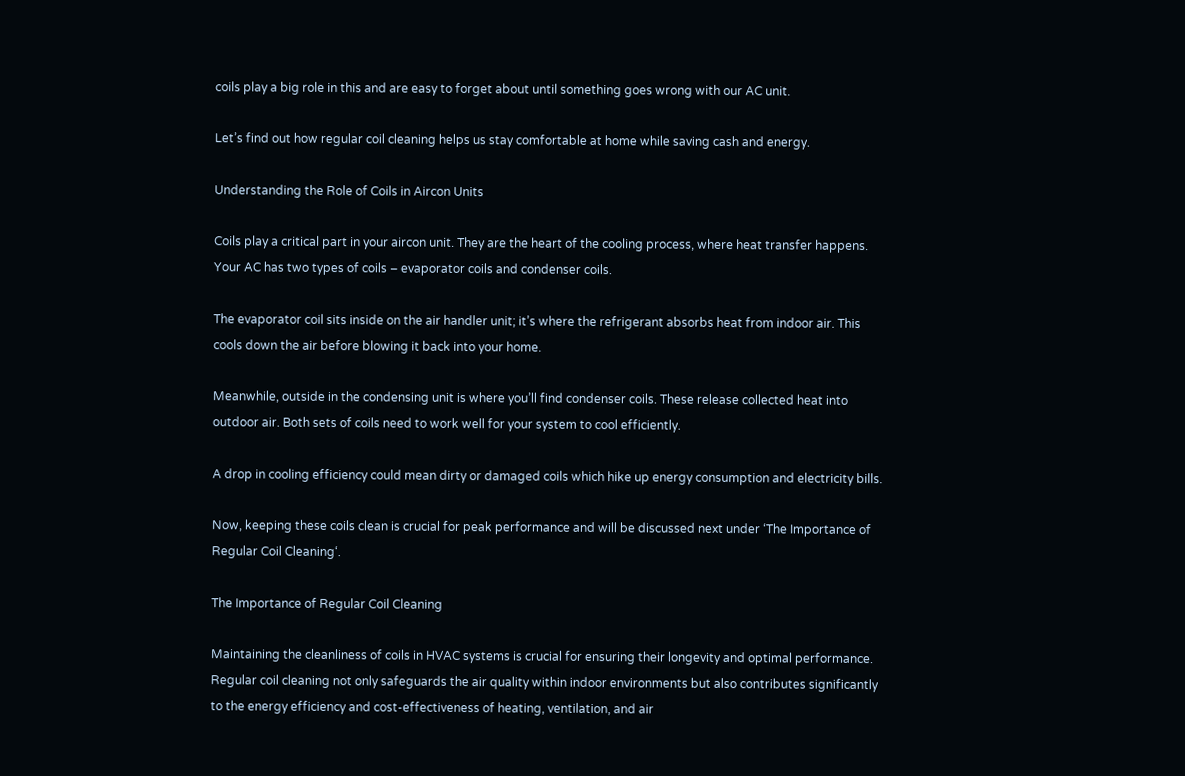coils play a big role in this and are easy to forget about until something goes wrong with our AC unit.

Let’s find out how regular coil cleaning helps us stay comfortable at home while saving cash and energy.

Understanding the Role of Coils in Aircon Units

Coils play a critical part in your aircon unit. They are the heart of the cooling process, where heat transfer happens. Your AC has two types of coils – evaporator coils and condenser coils.

The evaporator coil sits inside on the air handler unit; it’s where the refrigerant absorbs heat from indoor air. This cools down the air before blowing it back into your home.

Meanwhile, outside in the condensing unit is where you’ll find condenser coils. These release collected heat into outdoor air. Both sets of coils need to work well for your system to cool efficiently.

A drop in cooling efficiency could mean dirty or damaged coils which hike up energy consumption and electricity bills.

Now, keeping these coils clean is crucial for peak performance and will be discussed next under ‘The Importance of Regular Coil Cleaning‘.

The Importance of Regular Coil Cleaning

Maintaining the cleanliness of coils in HVAC systems is crucial for ensuring their longevity and optimal performance. Regular coil cleaning not only safeguards the air quality within indoor environments but also contributes significantly to the energy efficiency and cost-effectiveness of heating, ventilation, and air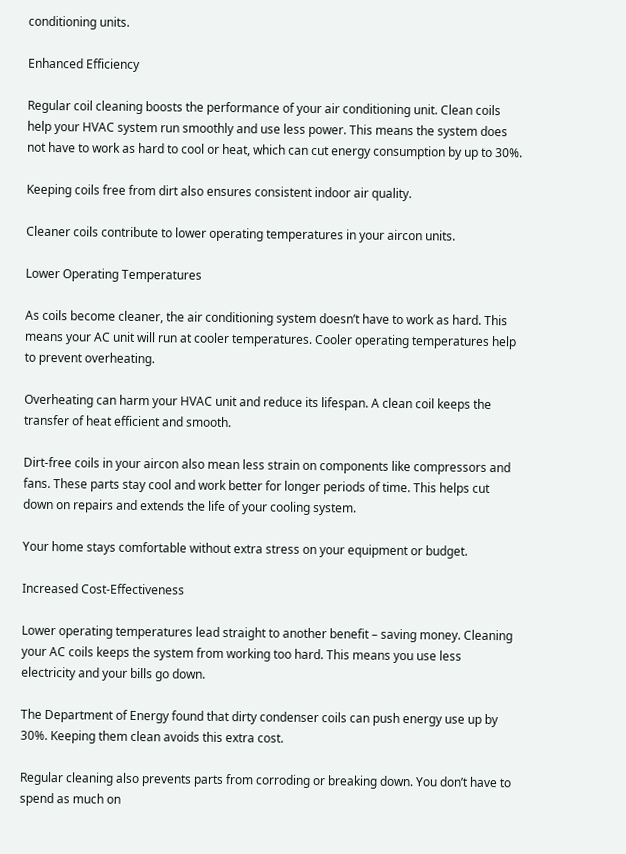conditioning units.

Enhanced Efficiency

Regular coil cleaning boosts the performance of your air conditioning unit. Clean coils help your HVAC system run smoothly and use less power. This means the system does not have to work as hard to cool or heat, which can cut energy consumption by up to 30%.

Keeping coils free from dirt also ensures consistent indoor air quality.

Cleaner coils contribute to lower operating temperatures in your aircon units.

Lower Operating Temperatures

As coils become cleaner, the air conditioning system doesn’t have to work as hard. This means your AC unit will run at cooler temperatures. Cooler operating temperatures help to prevent overheating.

Overheating can harm your HVAC unit and reduce its lifespan. A clean coil keeps the transfer of heat efficient and smooth.

Dirt-free coils in your aircon also mean less strain on components like compressors and fans. These parts stay cool and work better for longer periods of time. This helps cut down on repairs and extends the life of your cooling system.

Your home stays comfortable without extra stress on your equipment or budget.

Increased Cost-Effectiveness

Lower operating temperatures lead straight to another benefit – saving money. Cleaning your AC coils keeps the system from working too hard. This means you use less electricity and your bills go down.

The Department of Energy found that dirty condenser coils can push energy use up by 30%. Keeping them clean avoids this extra cost.

Regular cleaning also prevents parts from corroding or breaking down. You don’t have to spend as much on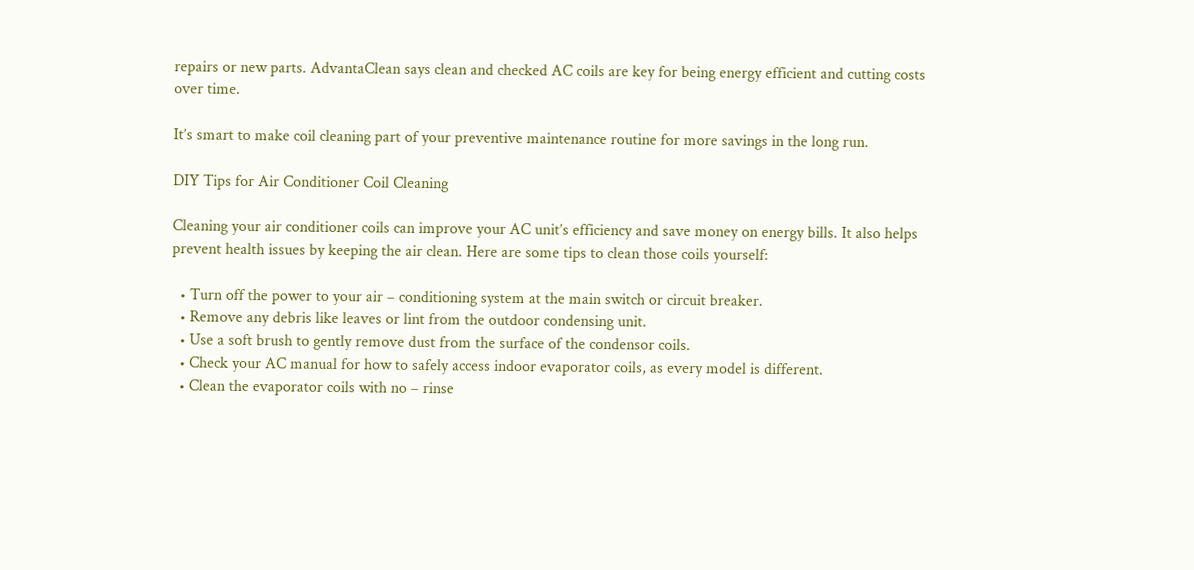repairs or new parts. AdvantaClean says clean and checked AC coils are key for being energy efficient and cutting costs over time.

It’s smart to make coil cleaning part of your preventive maintenance routine for more savings in the long run.

DIY Tips for Air Conditioner Coil Cleaning

Cleaning your air conditioner coils can improve your AC unit’s efficiency and save money on energy bills. It also helps prevent health issues by keeping the air clean. Here are some tips to clean those coils yourself:

  • Turn off the power to your air – conditioning system at the main switch or circuit breaker.
  • Remove any debris like leaves or lint from the outdoor condensing unit.
  • Use a soft brush to gently remove dust from the surface of the condensor coils.
  • Check your AC manual for how to safely access indoor evaporator coils, as every model is different.
  • Clean the evaporator coils with no – rinse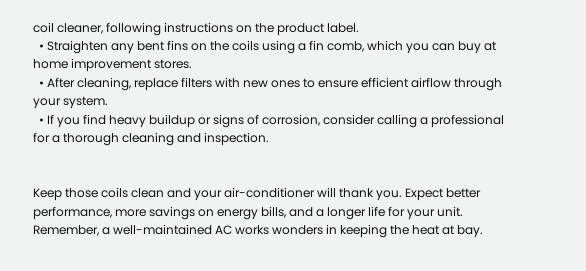coil cleaner, following instructions on the product label.
  • Straighten any bent fins on the coils using a fin comb, which you can buy at home improvement stores.
  • After cleaning, replace filters with new ones to ensure efficient airflow through your system.
  • If you find heavy buildup or signs of corrosion, consider calling a professional for a thorough cleaning and inspection.


Keep those coils clean and your air-conditioner will thank you. Expect better performance, more savings on energy bills, and a longer life for your unit. Remember, a well-maintained AC works wonders in keeping the heat at bay.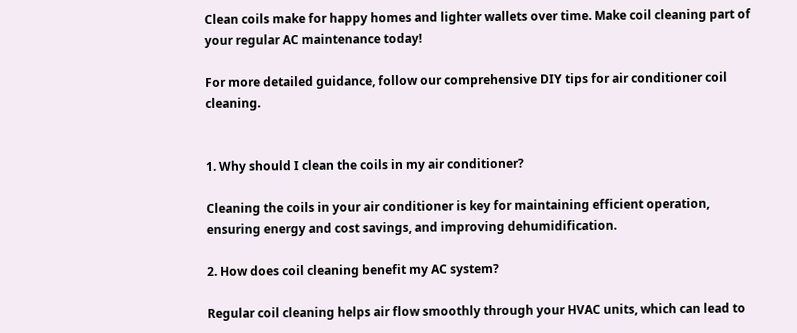Clean coils make for happy homes and lighter wallets over time. Make coil cleaning part of your regular AC maintenance today!

For more detailed guidance, follow our comprehensive DIY tips for air conditioner coil cleaning.


1. Why should I clean the coils in my air conditioner?

Cleaning the coils in your air conditioner is key for maintaining efficient operation, ensuring energy and cost savings, and improving dehumidification.

2. How does coil cleaning benefit my AC system?

Regular coil cleaning helps air flow smoothly through your HVAC units, which can lead to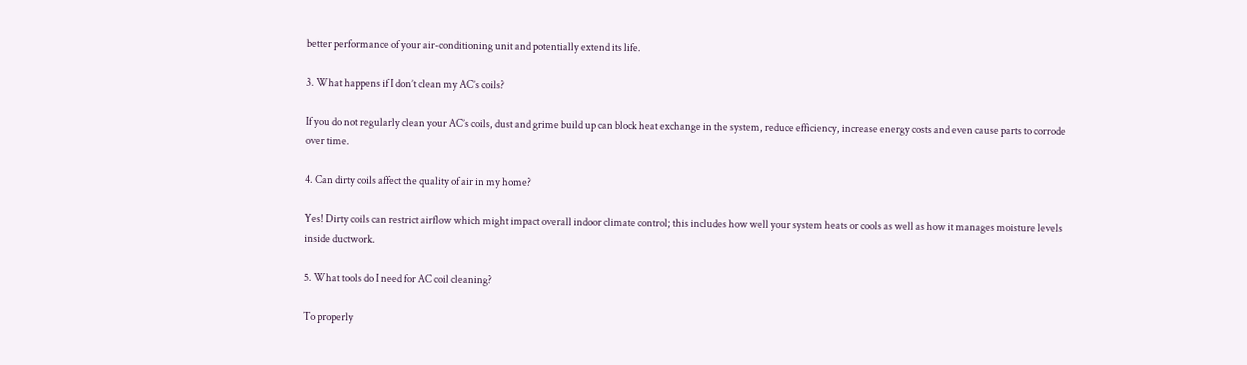better performance of your air-conditioning unit and potentially extend its life.

3. What happens if I don’t clean my AC’s coils?

If you do not regularly clean your AC’s coils, dust and grime build up can block heat exchange in the system, reduce efficiency, increase energy costs and even cause parts to corrode over time.

4. Can dirty coils affect the quality of air in my home?

Yes! Dirty coils can restrict airflow which might impact overall indoor climate control; this includes how well your system heats or cools as well as how it manages moisture levels inside ductwork.

5. What tools do I need for AC coil cleaning?

To properly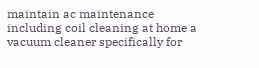maintain ac maintenance including coil cleaning at home a vacuum cleaner specifically for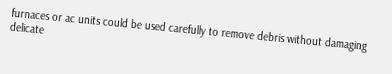furnaces or ac units could be used carefully to remove debris without damaging delicate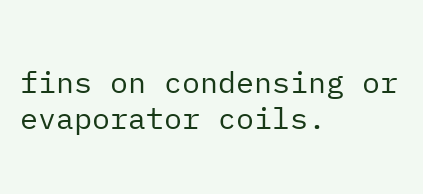fins on condensing or evaporator coils.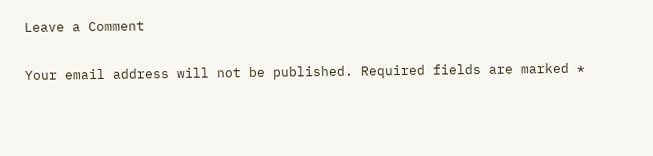Leave a Comment

Your email address will not be published. Required fields are marked *